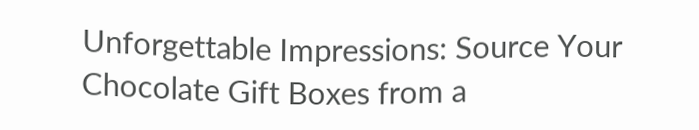Unforgettable Impressions: Source Your Chocolate Gift Boxes from a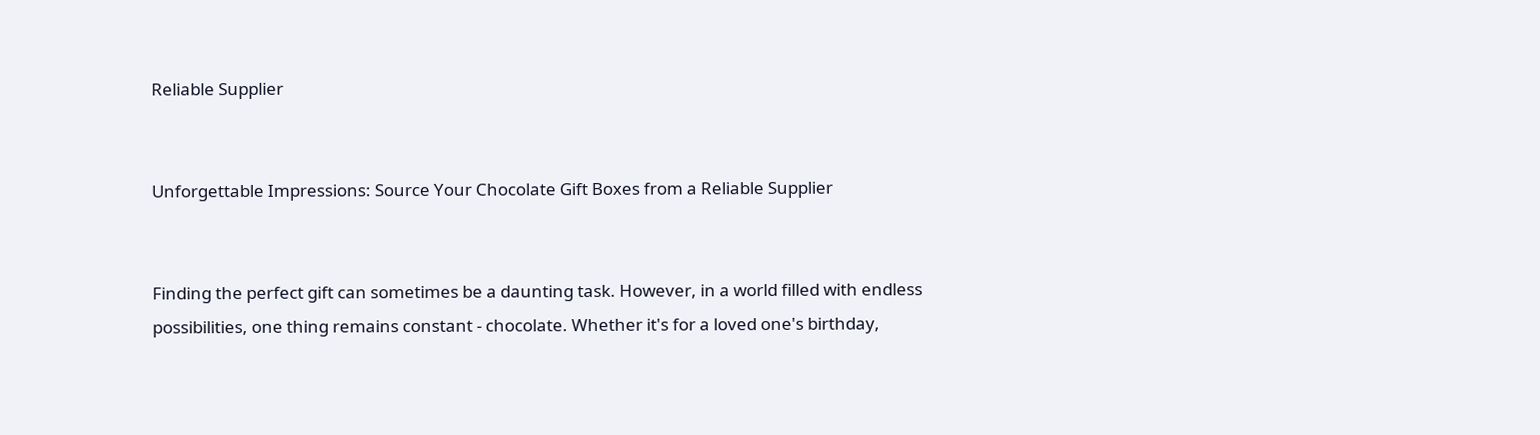Reliable Supplier


Unforgettable Impressions: Source Your Chocolate Gift Boxes from a Reliable Supplier


Finding the perfect gift can sometimes be a daunting task. However, in a world filled with endless possibilities, one thing remains constant - chocolate. Whether it's for a loved one's birthday,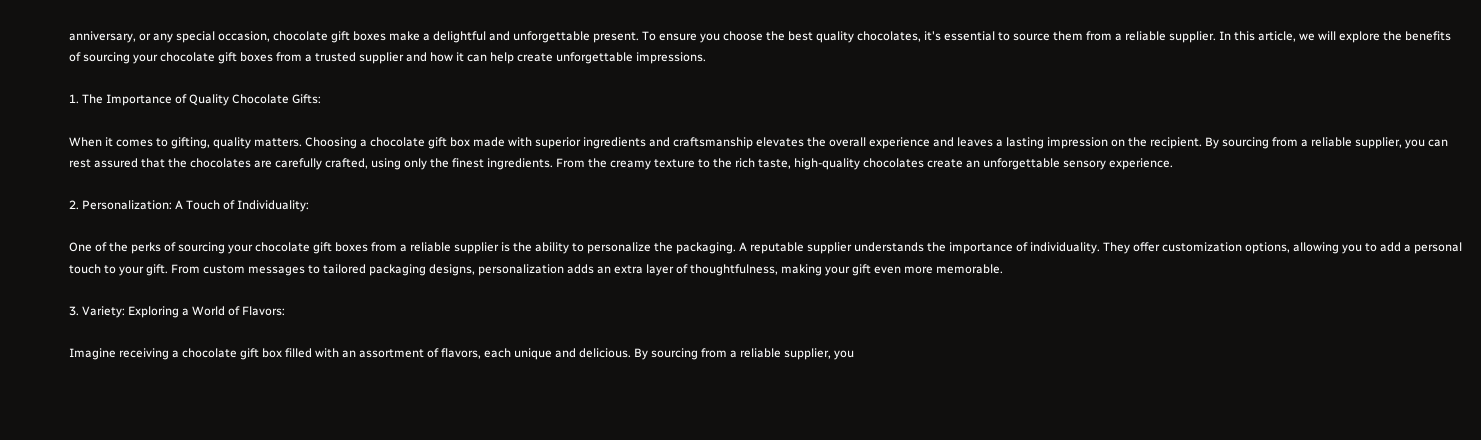anniversary, or any special occasion, chocolate gift boxes make a delightful and unforgettable present. To ensure you choose the best quality chocolates, it's essential to source them from a reliable supplier. In this article, we will explore the benefits of sourcing your chocolate gift boxes from a trusted supplier and how it can help create unforgettable impressions.

1. The Importance of Quality Chocolate Gifts:

When it comes to gifting, quality matters. Choosing a chocolate gift box made with superior ingredients and craftsmanship elevates the overall experience and leaves a lasting impression on the recipient. By sourcing from a reliable supplier, you can rest assured that the chocolates are carefully crafted, using only the finest ingredients. From the creamy texture to the rich taste, high-quality chocolates create an unforgettable sensory experience.

2. Personalization: A Touch of Individuality:

One of the perks of sourcing your chocolate gift boxes from a reliable supplier is the ability to personalize the packaging. A reputable supplier understands the importance of individuality. They offer customization options, allowing you to add a personal touch to your gift. From custom messages to tailored packaging designs, personalization adds an extra layer of thoughtfulness, making your gift even more memorable.

3. Variety: Exploring a World of Flavors:

Imagine receiving a chocolate gift box filled with an assortment of flavors, each unique and delicious. By sourcing from a reliable supplier, you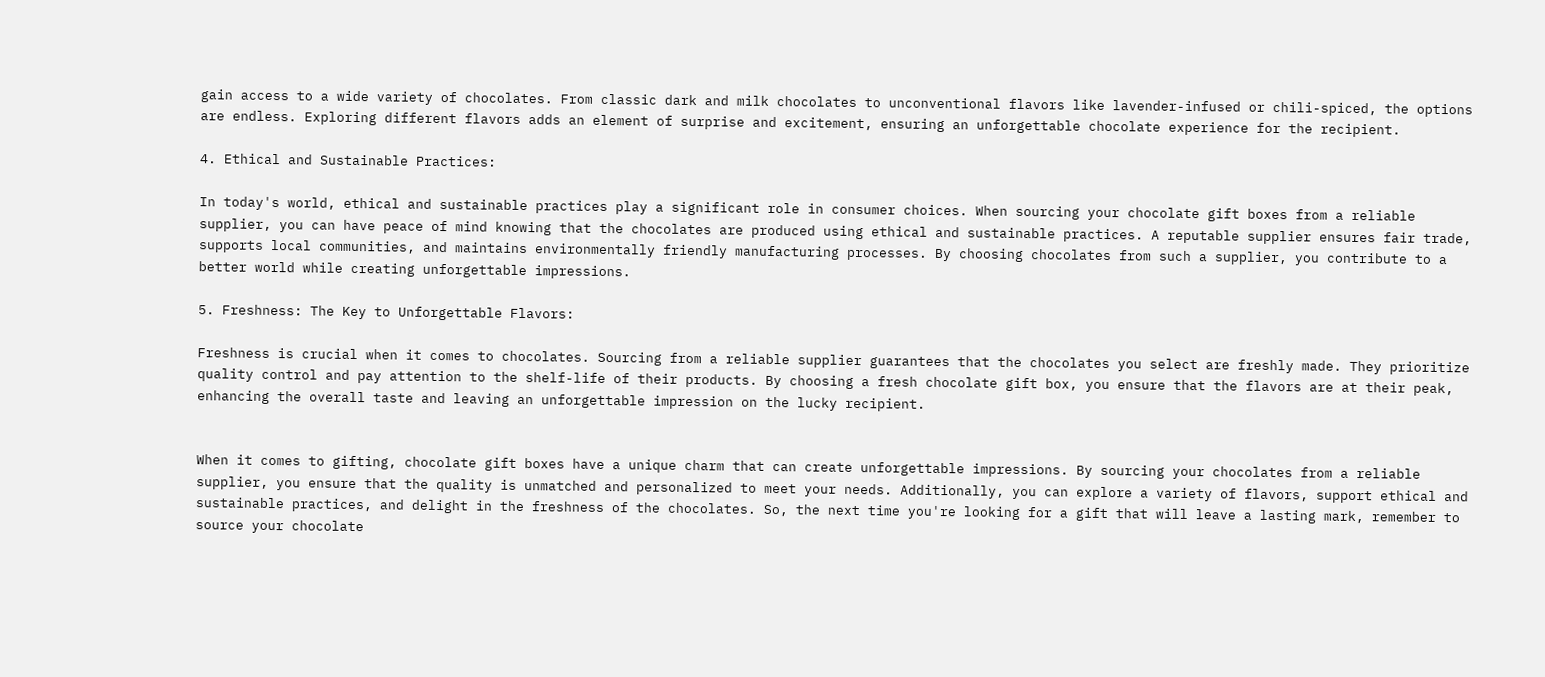gain access to a wide variety of chocolates. From classic dark and milk chocolates to unconventional flavors like lavender-infused or chili-spiced, the options are endless. Exploring different flavors adds an element of surprise and excitement, ensuring an unforgettable chocolate experience for the recipient.

4. Ethical and Sustainable Practices:

In today's world, ethical and sustainable practices play a significant role in consumer choices. When sourcing your chocolate gift boxes from a reliable supplier, you can have peace of mind knowing that the chocolates are produced using ethical and sustainable practices. A reputable supplier ensures fair trade, supports local communities, and maintains environmentally friendly manufacturing processes. By choosing chocolates from such a supplier, you contribute to a better world while creating unforgettable impressions.

5. Freshness: The Key to Unforgettable Flavors:

Freshness is crucial when it comes to chocolates. Sourcing from a reliable supplier guarantees that the chocolates you select are freshly made. They prioritize quality control and pay attention to the shelf-life of their products. By choosing a fresh chocolate gift box, you ensure that the flavors are at their peak, enhancing the overall taste and leaving an unforgettable impression on the lucky recipient.


When it comes to gifting, chocolate gift boxes have a unique charm that can create unforgettable impressions. By sourcing your chocolates from a reliable supplier, you ensure that the quality is unmatched and personalized to meet your needs. Additionally, you can explore a variety of flavors, support ethical and sustainable practices, and delight in the freshness of the chocolates. So, the next time you're looking for a gift that will leave a lasting mark, remember to source your chocolate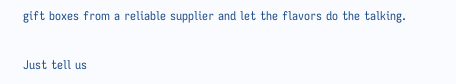gift boxes from a reliable supplier and let the flavors do the talking.


Just tell us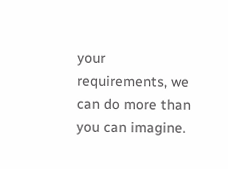your requirements, we can do more than you can imagine.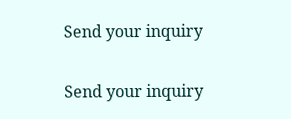Send your inquiry

Send your inquiry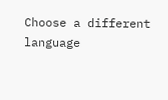Choose a different language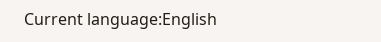Current language:English